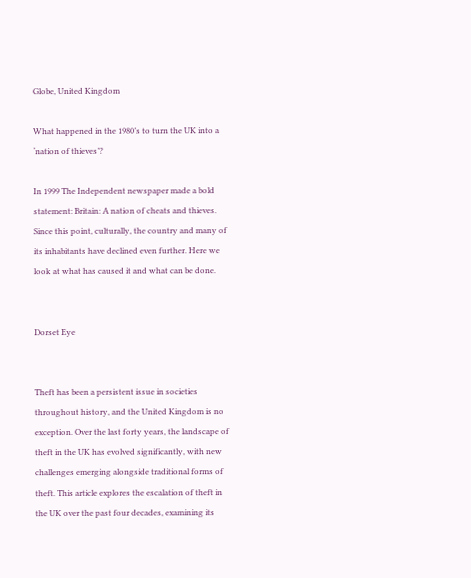Globe, United Kingdom

What happened in the 1980’s to turn the UK into a ‘nation of thieves’?

In 1999 The Independent newspaper made a bold statement: Britain: A nation of cheats and thieves. Since this point, culturally, the country and many of its inhabitants have declined even further. Here we look at what has caused it and what can be done.


Dorset Eye


Theft has been a persistent issue in societies throughout history, and the United Kingdom is no exception. Over the last forty years, the landscape of theft in the UK has evolved significantly, with new challenges emerging alongside traditional forms of theft. This article explores the escalation of theft in the UK over the past four decades, examining its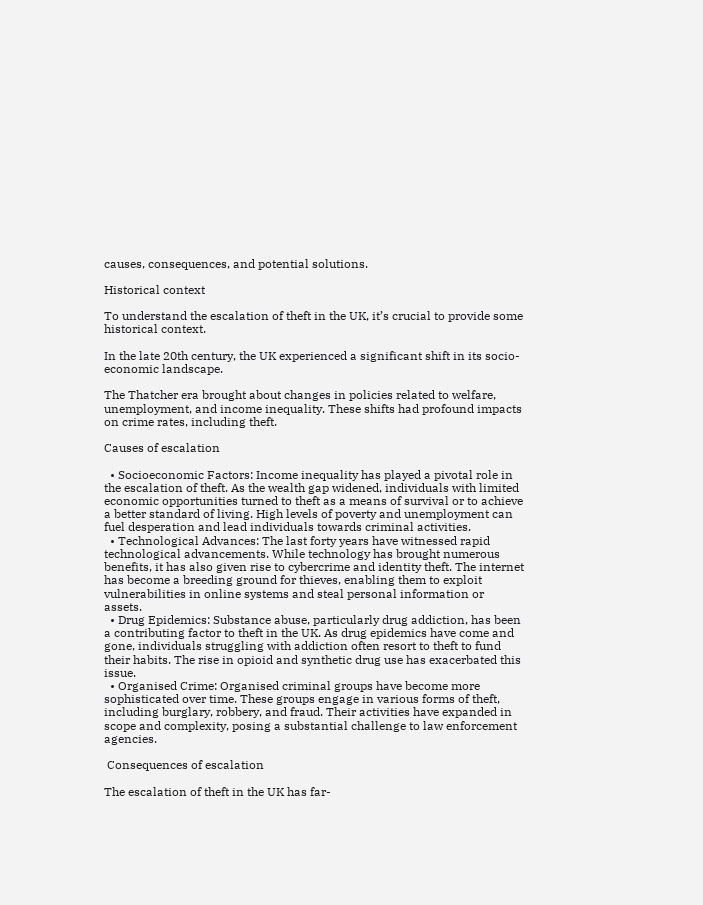causes, consequences, and potential solutions.

Historical context

To understand the escalation of theft in the UK, it’s crucial to provide some historical context.

In the late 20th century, the UK experienced a significant shift in its socio-economic landscape.

The Thatcher era brought about changes in policies related to welfare, unemployment, and income inequality. These shifts had profound impacts on crime rates, including theft.

Causes of escalation

  • Socioeconomic Factors: Income inequality has played a pivotal role in the escalation of theft. As the wealth gap widened, individuals with limited economic opportunities turned to theft as a means of survival or to achieve a better standard of living. High levels of poverty and unemployment can fuel desperation and lead individuals towards criminal activities.
  • Technological Advances: The last forty years have witnessed rapid technological advancements. While technology has brought numerous benefits, it has also given rise to cybercrime and identity theft. The internet has become a breeding ground for thieves, enabling them to exploit vulnerabilities in online systems and steal personal information or assets.
  • Drug Epidemics: Substance abuse, particularly drug addiction, has been a contributing factor to theft in the UK. As drug epidemics have come and gone, individuals struggling with addiction often resort to theft to fund their habits. The rise in opioid and synthetic drug use has exacerbated this issue.
  • Organised Crime: Organised criminal groups have become more sophisticated over time. These groups engage in various forms of theft, including burglary, robbery, and fraud. Their activities have expanded in scope and complexity, posing a substantial challenge to law enforcement agencies.

 Consequences of escalation

The escalation of theft in the UK has far-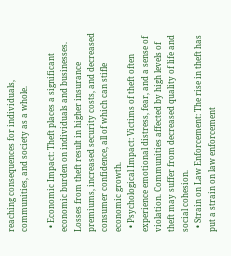reaching consequences for individuals, communities, and society as a whole.

  • Economic Impact: Theft places a significant economic burden on individuals and businesses. Losses from theft result in higher insurance premiums, increased security costs, and decreased consumer confidence, all of which can stifle economic growth.
  • Psychological Impact: Victims of theft often experience emotional distress, fear, and a sense of violation. Communities affected by high levels of theft may suffer from decreased quality of life and social cohesion.
  • Strain on Law Enforcement: The rise in theft has put a strain on law enforcement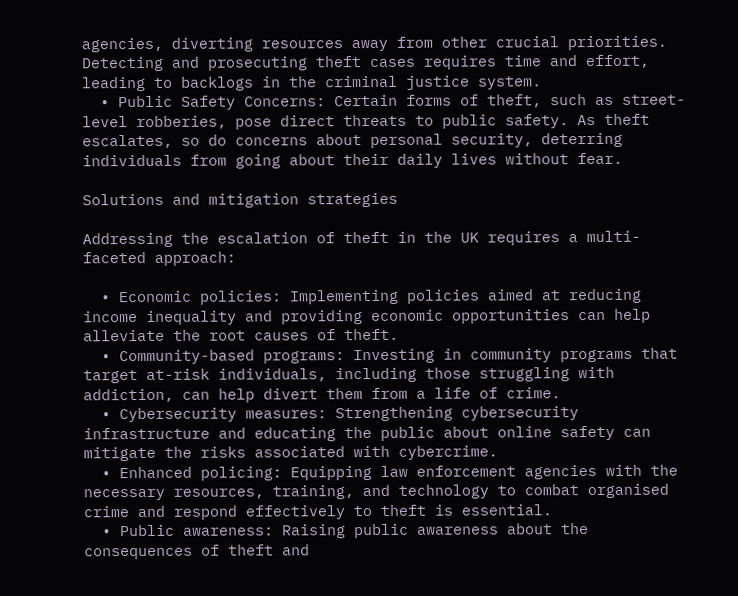agencies, diverting resources away from other crucial priorities. Detecting and prosecuting theft cases requires time and effort, leading to backlogs in the criminal justice system.
  • Public Safety Concerns: Certain forms of theft, such as street-level robberies, pose direct threats to public safety. As theft escalates, so do concerns about personal security, deterring individuals from going about their daily lives without fear.

Solutions and mitigation strategies

Addressing the escalation of theft in the UK requires a multi-faceted approach:

  • Economic policies: Implementing policies aimed at reducing income inequality and providing economic opportunities can help alleviate the root causes of theft.
  • Community-based programs: Investing in community programs that target at-risk individuals, including those struggling with addiction, can help divert them from a life of crime.
  • Cybersecurity measures: Strengthening cybersecurity infrastructure and educating the public about online safety can mitigate the risks associated with cybercrime.
  • Enhanced policing: Equipping law enforcement agencies with the necessary resources, training, and technology to combat organised crime and respond effectively to theft is essential.
  • Public awareness: Raising public awareness about the consequences of theft and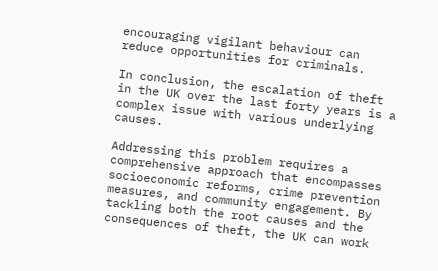encouraging vigilant behaviour can reduce opportunities for criminals.

In conclusion, the escalation of theft in the UK over the last forty years is a complex issue with various underlying causes.

Addressing this problem requires a comprehensive approach that encompasses socioeconomic reforms, crime prevention measures, and community engagement. By tackling both the root causes and the consequences of theft, the UK can work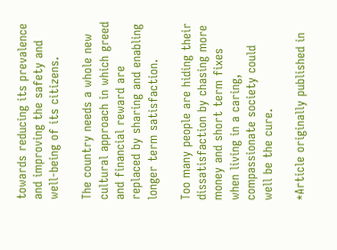towards reducing its prevalence and improving the safety and well-being of its citizens.

The country needs a whole new cultural approach in which greed and financial reward are replaced by sharing and enabling longer term satisfaction.

Too many people are hiding their dissatisfaction by chasing more money and short term fixes when living in a caring, compassionate society could well be the cure.

*Article originally published in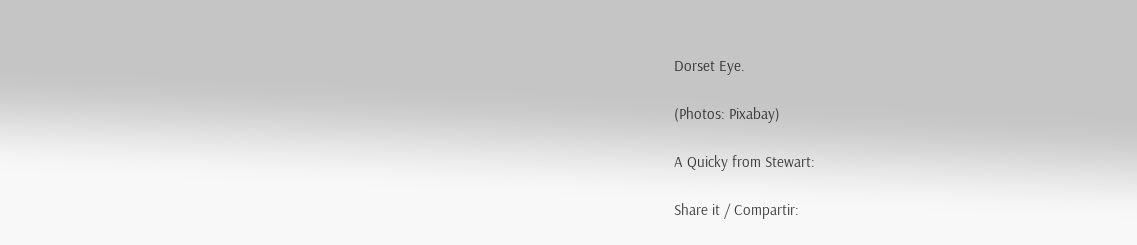Dorset Eye.

(Photos: Pixabay)

A Quicky from Stewart:

Share it / Compartir: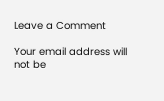Leave a Comment

Your email address will not be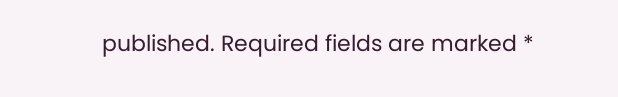published. Required fields are marked *